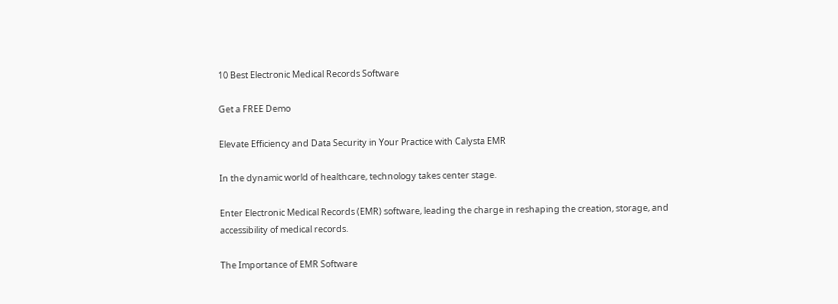10 Best Electronic Medical Records Software

Get a FREE Demo

Elevate Efficiency and Data Security in Your Practice with Calysta EMR

In the dynamic world of healthcare, technology takes center stage.

Enter Electronic Medical Records (EMR) software, leading the charge in reshaping the creation, storage, and accessibility of medical records.

The Importance of EMR Software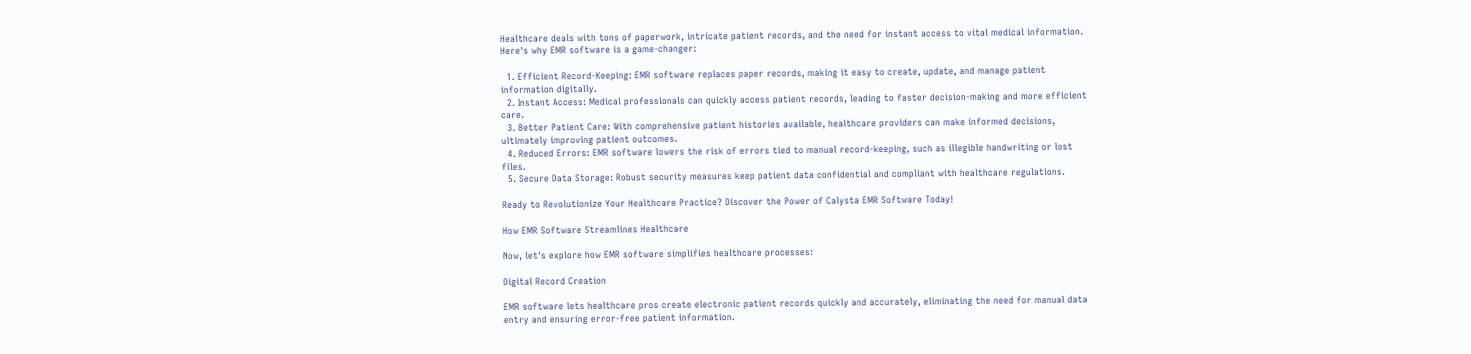Healthcare deals with tons of paperwork, intricate patient records, and the need for instant access to vital medical information. Here's why EMR software is a game-changer:

  1. Efficient Record-Keeping: EMR software replaces paper records, making it easy to create, update, and manage patient information digitally.
  2. Instant Access: Medical professionals can quickly access patient records, leading to faster decision-making and more efficient care.
  3. Better Patient Care: With comprehensive patient histories available, healthcare providers can make informed decisions, ultimately improving patient outcomes.
  4. Reduced Errors: EMR software lowers the risk of errors tied to manual record-keeping, such as illegible handwriting or lost files.
  5. Secure Data Storage: Robust security measures keep patient data confidential and compliant with healthcare regulations.

Ready to Revolutionize Your Healthcare Practice? Discover the Power of Calysta EMR Software Today!

How EMR Software Streamlines Healthcare

Now, let's explore how EMR software simplifies healthcare processes:

Digital Record Creation

EMR software lets healthcare pros create electronic patient records quickly and accurately, eliminating the need for manual data entry and ensuring error-free patient information.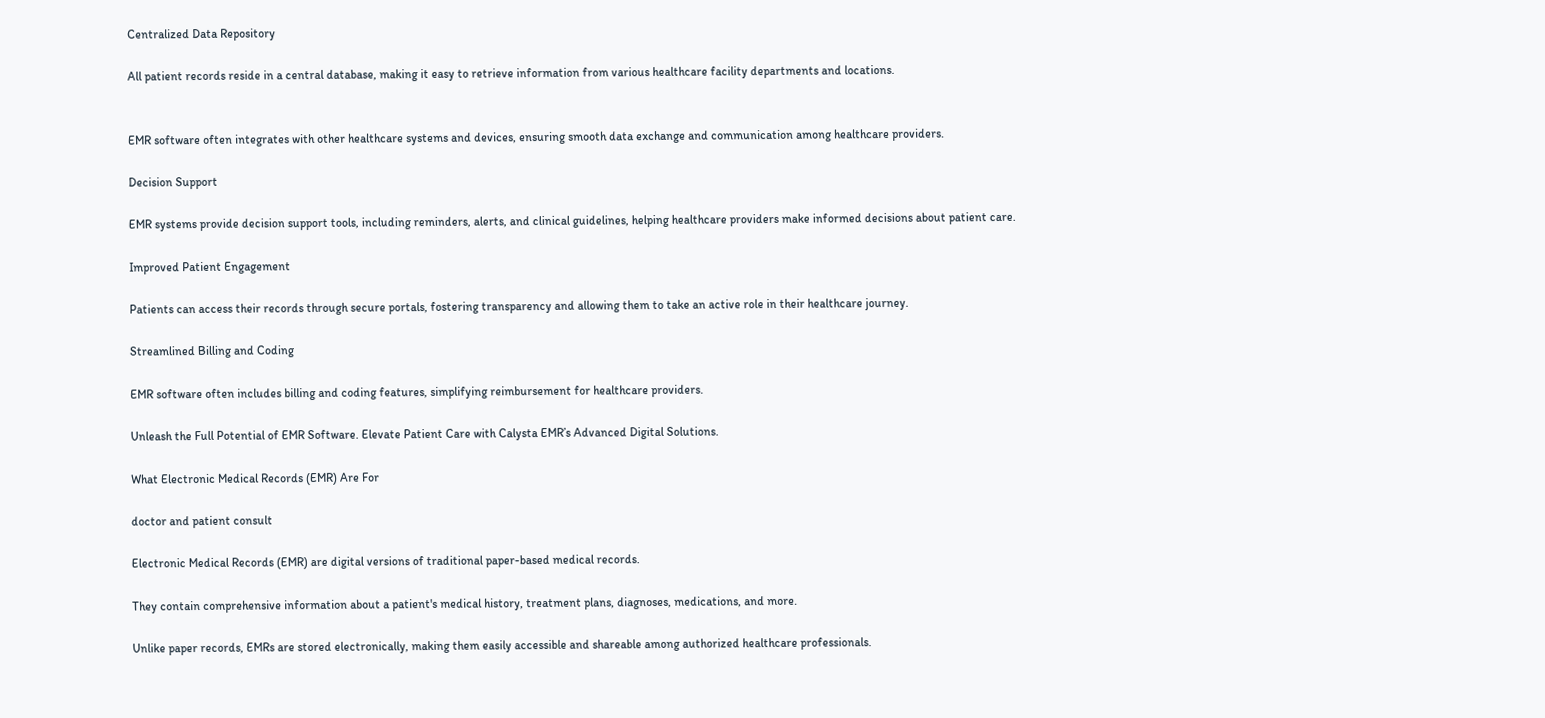Centralized Data Repository

All patient records reside in a central database, making it easy to retrieve information from various healthcare facility departments and locations.


EMR software often integrates with other healthcare systems and devices, ensuring smooth data exchange and communication among healthcare providers.

Decision Support

EMR systems provide decision support tools, including reminders, alerts, and clinical guidelines, helping healthcare providers make informed decisions about patient care.

Improved Patient Engagement

Patients can access their records through secure portals, fostering transparency and allowing them to take an active role in their healthcare journey.

Streamlined Billing and Coding

EMR software often includes billing and coding features, simplifying reimbursement for healthcare providers.

Unleash the Full Potential of EMR Software. Elevate Patient Care with Calysta EMR’s Advanced Digital Solutions.

What Electronic Medical Records (EMR) Are For

doctor and patient consult

Electronic Medical Records (EMR) are digital versions of traditional paper-based medical records.

They contain comprehensive information about a patient's medical history, treatment plans, diagnoses, medications, and more.

Unlike paper records, EMRs are stored electronically, making them easily accessible and shareable among authorized healthcare professionals.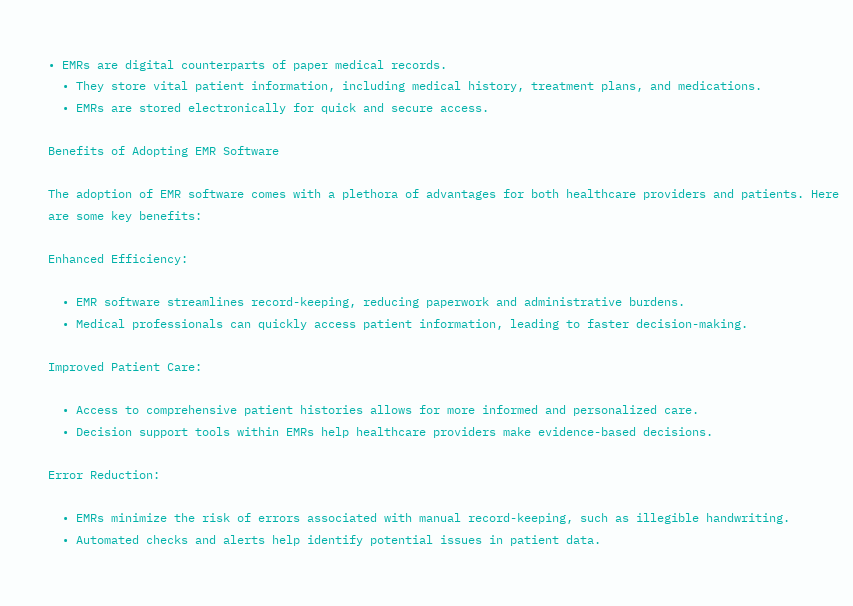• EMRs are digital counterparts of paper medical records.
  • They store vital patient information, including medical history, treatment plans, and medications.
  • EMRs are stored electronically for quick and secure access.

Benefits of Adopting EMR Software

The adoption of EMR software comes with a plethora of advantages for both healthcare providers and patients. Here are some key benefits:

Enhanced Efficiency:

  • EMR software streamlines record-keeping, reducing paperwork and administrative burdens.
  • Medical professionals can quickly access patient information, leading to faster decision-making.

Improved Patient Care:

  • Access to comprehensive patient histories allows for more informed and personalized care.
  • Decision support tools within EMRs help healthcare providers make evidence-based decisions.

Error Reduction:

  • EMRs minimize the risk of errors associated with manual record-keeping, such as illegible handwriting.
  • Automated checks and alerts help identify potential issues in patient data.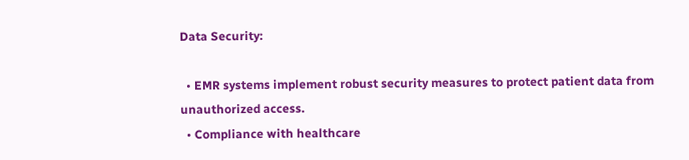Data Security:

  • EMR systems implement robust security measures to protect patient data from unauthorized access.
  • Compliance with healthcare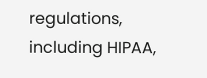regulations, including HIPAA,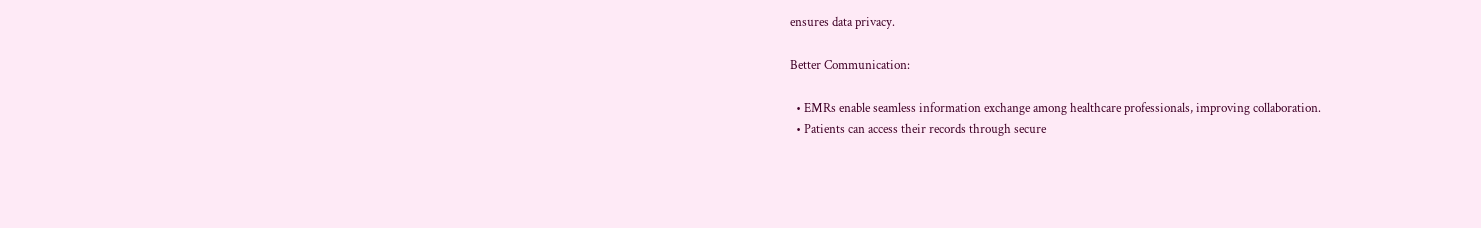ensures data privacy.

Better Communication:

  • EMRs enable seamless information exchange among healthcare professionals, improving collaboration.
  • Patients can access their records through secure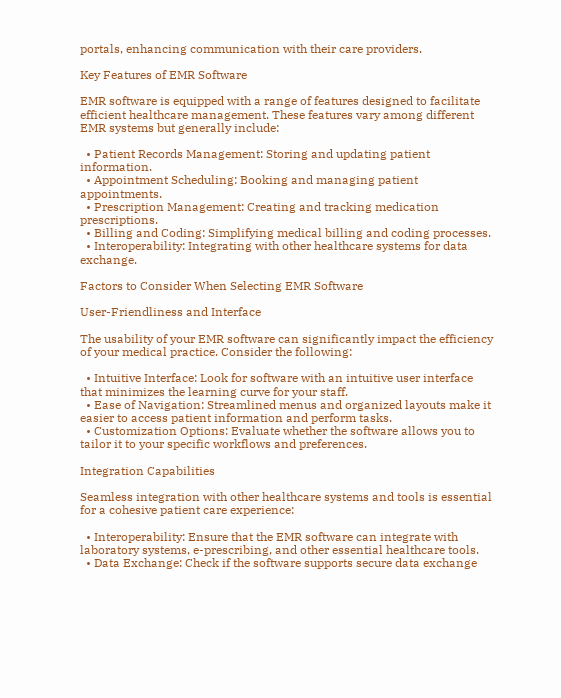portals, enhancing communication with their care providers.

Key Features of EMR Software

EMR software is equipped with a range of features designed to facilitate efficient healthcare management. These features vary among different EMR systems but generally include:

  • Patient Records Management: Storing and updating patient information.
  • Appointment Scheduling: Booking and managing patient appointments.
  • Prescription Management: Creating and tracking medication prescriptions.
  • Billing and Coding: Simplifying medical billing and coding processes.
  • Interoperability: Integrating with other healthcare systems for data exchange.

Factors to Consider When Selecting EMR Software

User-Friendliness and Interface

The usability of your EMR software can significantly impact the efficiency of your medical practice. Consider the following:

  • Intuitive Interface: Look for software with an intuitive user interface that minimizes the learning curve for your staff.
  • Ease of Navigation: Streamlined menus and organized layouts make it easier to access patient information and perform tasks.
  • Customization Options: Evaluate whether the software allows you to tailor it to your specific workflows and preferences.

Integration Capabilities

Seamless integration with other healthcare systems and tools is essential for a cohesive patient care experience:

  • Interoperability: Ensure that the EMR software can integrate with laboratory systems, e-prescribing, and other essential healthcare tools.
  • Data Exchange: Check if the software supports secure data exchange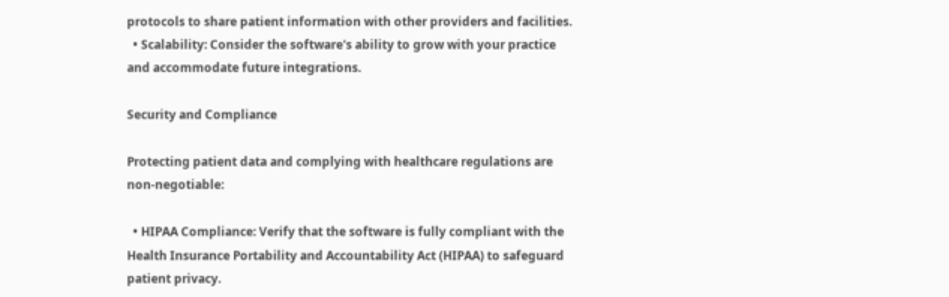protocols to share patient information with other providers and facilities.
  • Scalability: Consider the software's ability to grow with your practice and accommodate future integrations.

Security and Compliance

Protecting patient data and complying with healthcare regulations are non-negotiable:

  • HIPAA Compliance: Verify that the software is fully compliant with the Health Insurance Portability and Accountability Act (HIPAA) to safeguard patient privacy.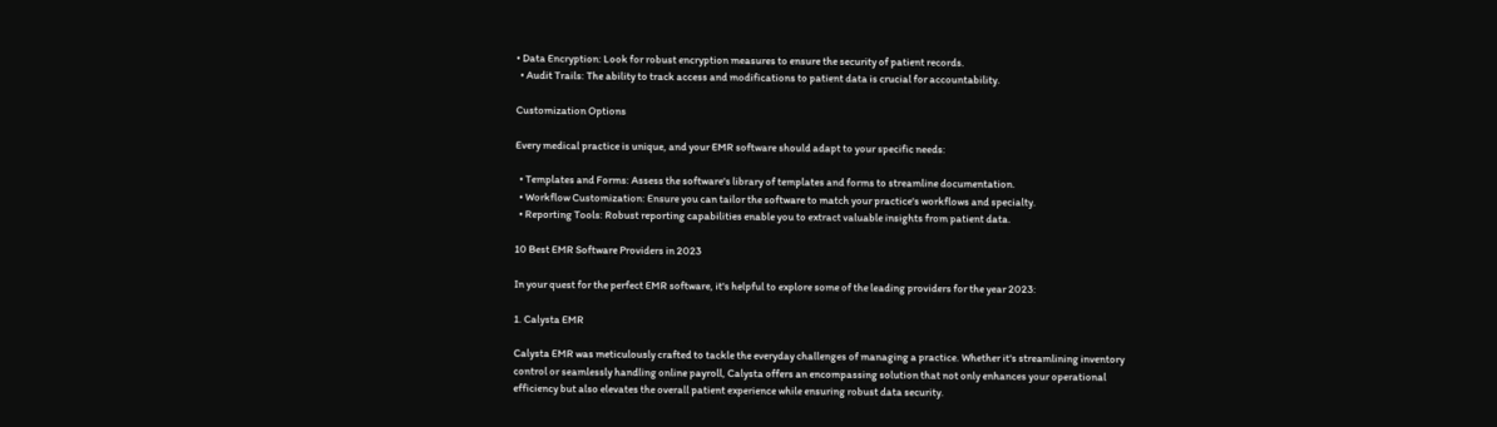• Data Encryption: Look for robust encryption measures to ensure the security of patient records.
  • Audit Trails: The ability to track access and modifications to patient data is crucial for accountability.

Customization Options

Every medical practice is unique, and your EMR software should adapt to your specific needs:

  • Templates and Forms: Assess the software's library of templates and forms to streamline documentation.
  • Workflow Customization: Ensure you can tailor the software to match your practice's workflows and specialty.
  • Reporting Tools: Robust reporting capabilities enable you to extract valuable insights from patient data.

10 Best EMR Software Providers in 2023

In your quest for the perfect EMR software, it's helpful to explore some of the leading providers for the year 2023:

1. Calysta EMR

Calysta EMR was meticulously crafted to tackle the everyday challenges of managing a practice. Whether it's streamlining inventory control or seamlessly handling online payroll, Calysta offers an encompassing solution that not only enhances your operational efficiency but also elevates the overall patient experience while ensuring robust data security.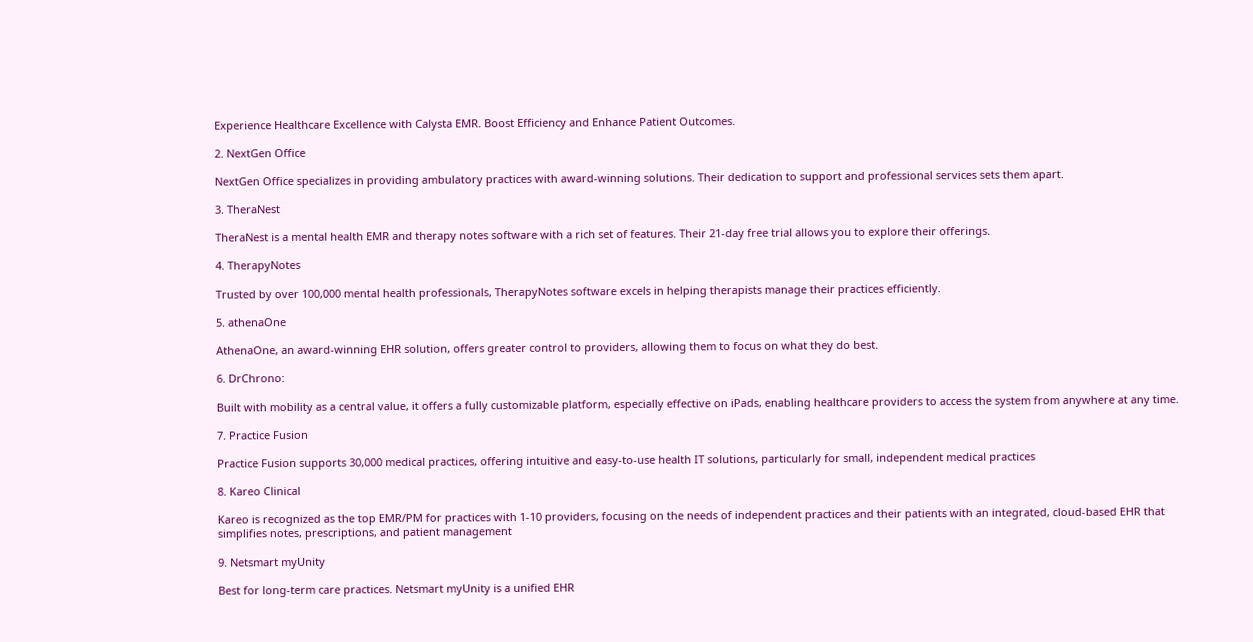Experience Healthcare Excellence with Calysta EMR. Boost Efficiency and Enhance Patient Outcomes.

2. NextGen Office

NextGen Office specializes in providing ambulatory practices with award-winning solutions. Their dedication to support and professional services sets them apart.

3. TheraNest

TheraNest is a mental health EMR and therapy notes software with a rich set of features. Their 21-day free trial allows you to explore their offerings.

4. TherapyNotes

Trusted by over 100,000 mental health professionals, TherapyNotes software excels in helping therapists manage their practices efficiently.

5. athenaOne

AthenaOne, an award-winning EHR solution, offers greater control to providers, allowing them to focus on what they do best.

6. DrChrono:

Built with mobility as a central value, it offers a fully customizable platform, especially effective on iPads, enabling healthcare providers to access the system from anywhere at any time.

7. Practice Fusion

Practice Fusion supports 30,000 medical practices, offering intuitive and easy-to-use health IT solutions, particularly for small, independent medical practices

8. Kareo Clinical

Kareo is recognized as the top EMR/PM for practices with 1-10 providers, focusing on the needs of independent practices and their patients with an integrated, cloud-based EHR that simplifies notes, prescriptions, and patient management

9. Netsmart myUnity

Best for long-term care practices. Netsmart myUnity is a unified EHR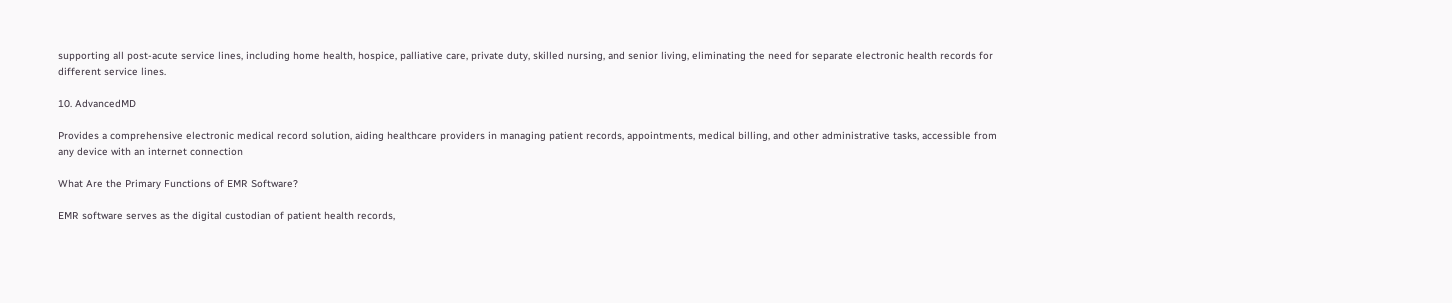supporting all post-acute service lines, including home health, hospice, palliative care, private duty, skilled nursing, and senior living, eliminating the need for separate electronic health records for different service lines.

10. AdvancedMD

Provides a comprehensive electronic medical record solution, aiding healthcare providers in managing patient records, appointments, medical billing, and other administrative tasks, accessible from any device with an internet connection

What Are the Primary Functions of EMR Software?

EMR software serves as the digital custodian of patient health records,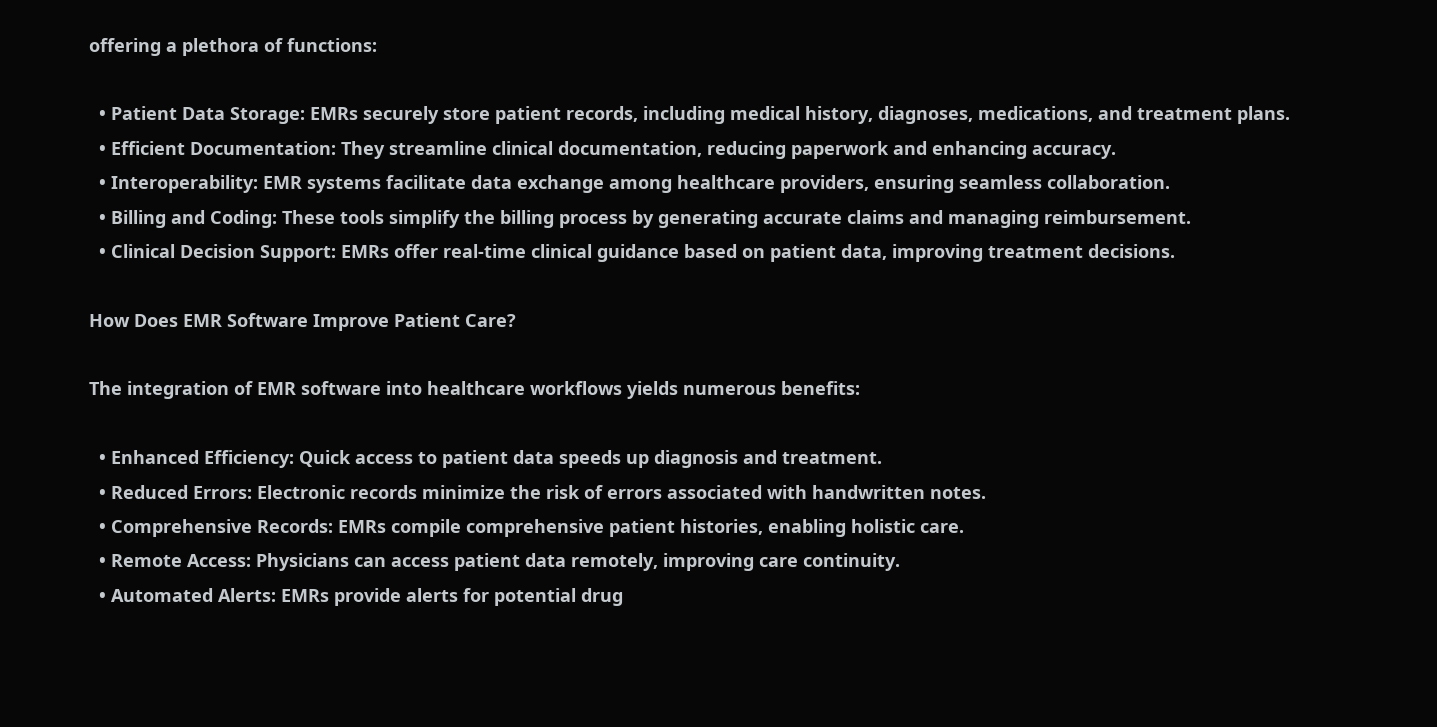offering a plethora of functions:

  • Patient Data Storage: EMRs securely store patient records, including medical history, diagnoses, medications, and treatment plans.
  • Efficient Documentation: They streamline clinical documentation, reducing paperwork and enhancing accuracy.
  • Interoperability: EMR systems facilitate data exchange among healthcare providers, ensuring seamless collaboration.
  • Billing and Coding: These tools simplify the billing process by generating accurate claims and managing reimbursement.
  • Clinical Decision Support: EMRs offer real-time clinical guidance based on patient data, improving treatment decisions.

How Does EMR Software Improve Patient Care?

The integration of EMR software into healthcare workflows yields numerous benefits:

  • Enhanced Efficiency: Quick access to patient data speeds up diagnosis and treatment.
  • Reduced Errors: Electronic records minimize the risk of errors associated with handwritten notes.
  • Comprehensive Records: EMRs compile comprehensive patient histories, enabling holistic care.
  • Remote Access: Physicians can access patient data remotely, improving care continuity.
  • Automated Alerts: EMRs provide alerts for potential drug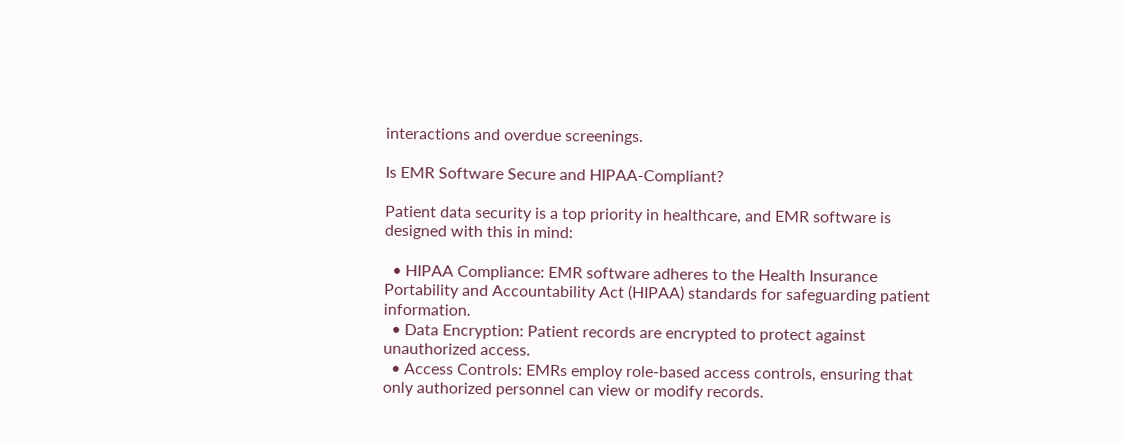interactions and overdue screenings.

Is EMR Software Secure and HIPAA-Compliant?

Patient data security is a top priority in healthcare, and EMR software is designed with this in mind:

  • HIPAA Compliance: EMR software adheres to the Health Insurance Portability and Accountability Act (HIPAA) standards for safeguarding patient information.
  • Data Encryption: Patient records are encrypted to protect against unauthorized access.
  • Access Controls: EMRs employ role-based access controls, ensuring that only authorized personnel can view or modify records.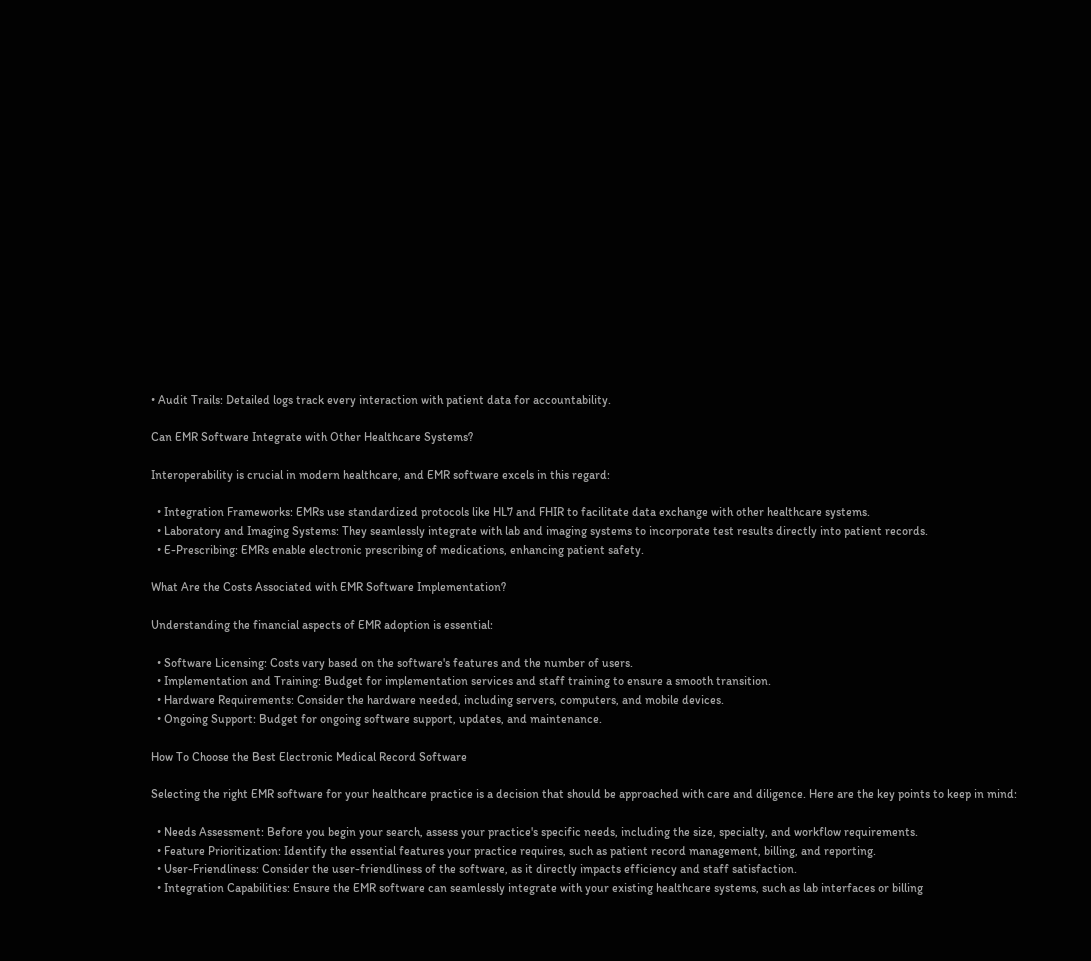• Audit Trails: Detailed logs track every interaction with patient data for accountability.

Can EMR Software Integrate with Other Healthcare Systems?

Interoperability is crucial in modern healthcare, and EMR software excels in this regard:

  • Integration Frameworks: EMRs use standardized protocols like HL7 and FHIR to facilitate data exchange with other healthcare systems.
  • Laboratory and Imaging Systems: They seamlessly integrate with lab and imaging systems to incorporate test results directly into patient records.
  • E-Prescribing: EMRs enable electronic prescribing of medications, enhancing patient safety.

What Are the Costs Associated with EMR Software Implementation?

Understanding the financial aspects of EMR adoption is essential:

  • Software Licensing: Costs vary based on the software's features and the number of users.
  • Implementation and Training: Budget for implementation services and staff training to ensure a smooth transition.
  • Hardware Requirements: Consider the hardware needed, including servers, computers, and mobile devices.
  • Ongoing Support: Budget for ongoing software support, updates, and maintenance.

How To Choose the Best Electronic Medical Record Software

Selecting the right EMR software for your healthcare practice is a decision that should be approached with care and diligence. Here are the key points to keep in mind:

  • Needs Assessment: Before you begin your search, assess your practice's specific needs, including the size, specialty, and workflow requirements.
  • Feature Prioritization: Identify the essential features your practice requires, such as patient record management, billing, and reporting.
  • User-Friendliness: Consider the user-friendliness of the software, as it directly impacts efficiency and staff satisfaction.
  • Integration Capabilities: Ensure the EMR software can seamlessly integrate with your existing healthcare systems, such as lab interfaces or billing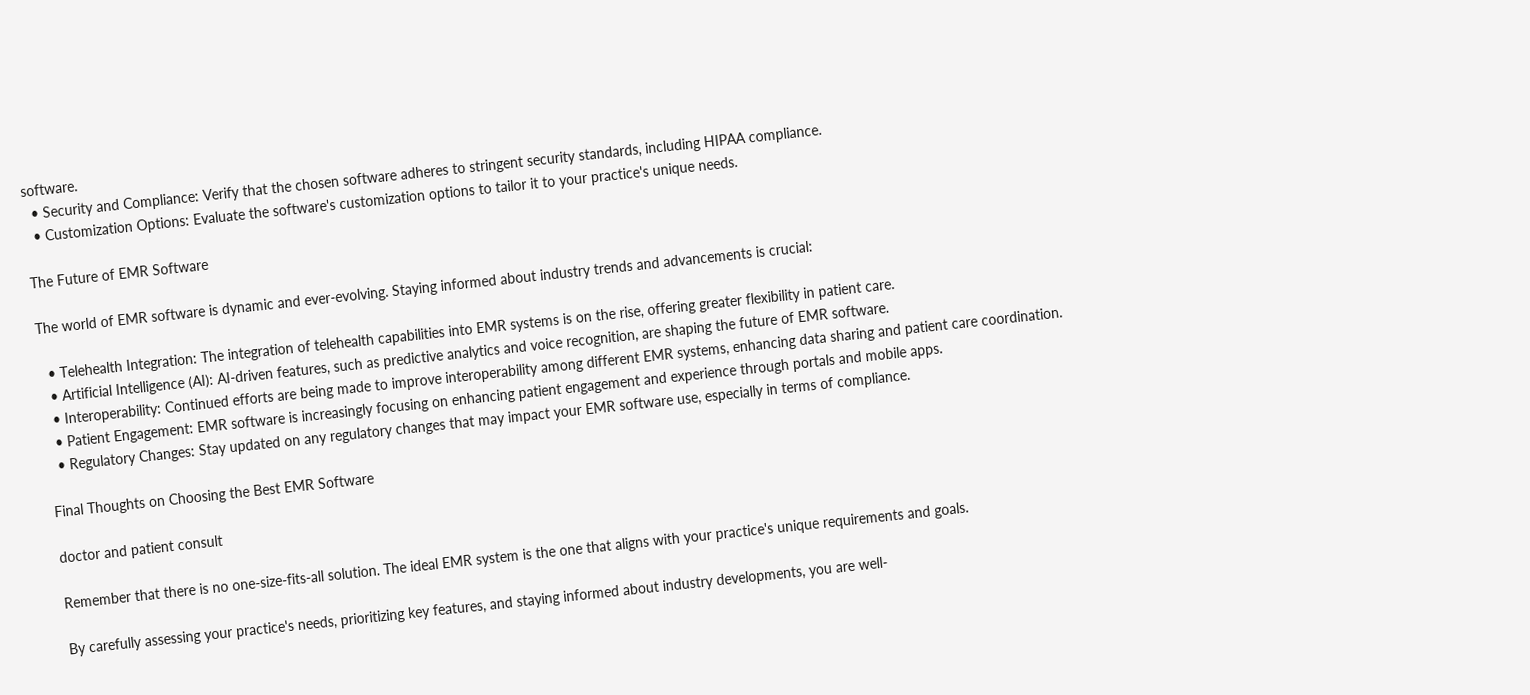software.
  • Security and Compliance: Verify that the chosen software adheres to stringent security standards, including HIPAA compliance.
  • Customization Options: Evaluate the software's customization options to tailor it to your practice's unique needs.

The Future of EMR Software

The world of EMR software is dynamic and ever-evolving. Staying informed about industry trends and advancements is crucial:

  • Telehealth Integration: The integration of telehealth capabilities into EMR systems is on the rise, offering greater flexibility in patient care.
  • Artificial Intelligence (AI): AI-driven features, such as predictive analytics and voice recognition, are shaping the future of EMR software.
  • Interoperability: Continued efforts are being made to improve interoperability among different EMR systems, enhancing data sharing and patient care coordination.
  • Patient Engagement: EMR software is increasingly focusing on enhancing patient engagement and experience through portals and mobile apps.
  • Regulatory Changes: Stay updated on any regulatory changes that may impact your EMR software use, especially in terms of compliance.

Final Thoughts on Choosing the Best EMR Software

doctor and patient consult

Remember that there is no one-size-fits-all solution. The ideal EMR system is the one that aligns with your practice's unique requirements and goals.

By carefully assessing your practice's needs, prioritizing key features, and staying informed about industry developments, you are well-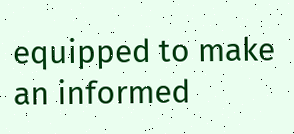equipped to make an informed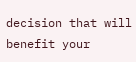decision that will benefit your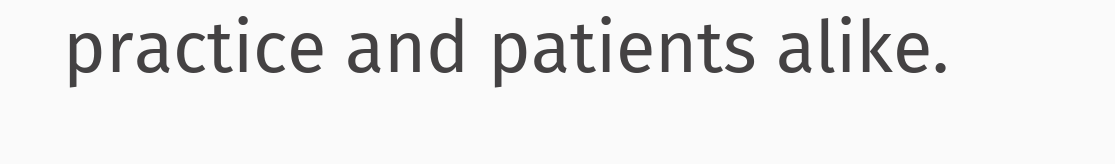practice and patients alike.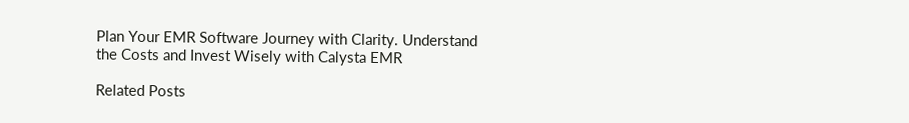Plan Your EMR Software Journey with Clarity. Understand the Costs and Invest Wisely with Calysta EMR

Related Posts